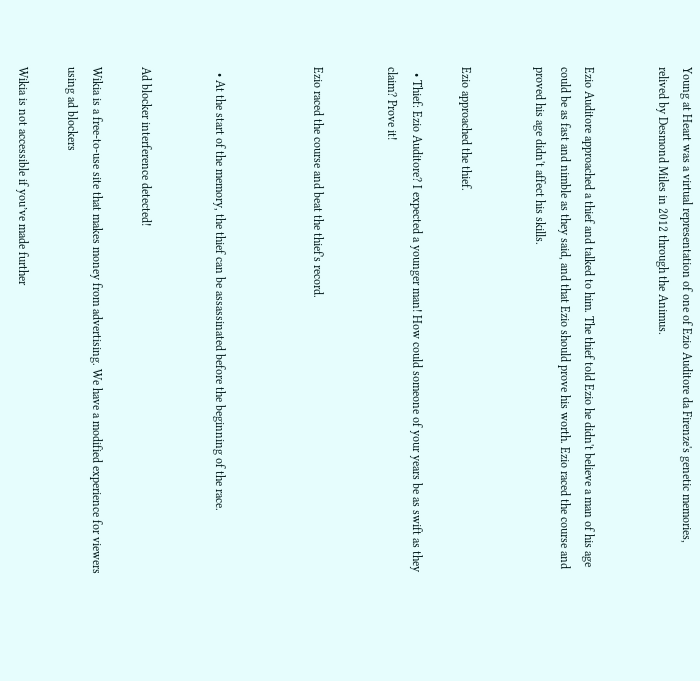Young at Heart was a virtual representation of one of Ezio Auditore da Firenze's genetic memories, relived by Desmond Miles in 2012 through the Animus.


Ezio Auditore approached a thief and talked to him. The thief told Ezio he didn't believe a man of his age could be as fast and nimble as they said, and that Ezio should prove his worth. Ezio raced the course and proved his age didn't affect his skills.


Ezio approached the thief.

  • Thief: Ezio Auditore? I expected a younger man! How could someone of your years be as swift as they claim? Prove it!


Ezio raced the course and beat the thief's record.



  • At the start of the memory, the thief can be assassinated before the beginning of the race.


Ad blocker interference detected!

Wikia is a free-to-use site that makes money from advertising. We have a modified experience for viewers using ad blockers

Wikia is not accessible if you’ve made further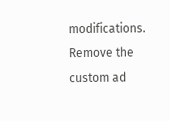modifications. Remove the custom ad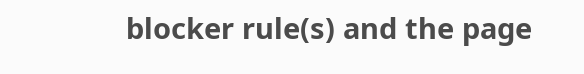blocker rule(s) and the page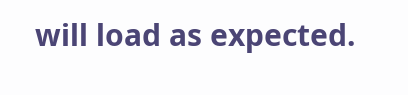will load as expected.